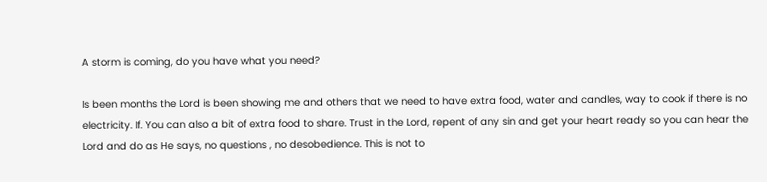A storm is coming, do you have what you need?

Is been months the Lord is been showing me and others that we need to have extra food, water and candles, way to cook if there is no electricity. If. You can also a bit of extra food to share. Trust in the Lord, repent of any sin and get your heart ready so you can hear the Lord and do as He says, no questions , no desobedience. This is not to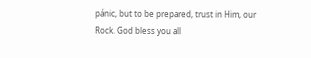pánic, but to be prepared, trust in Him, our Rock. God bless you all